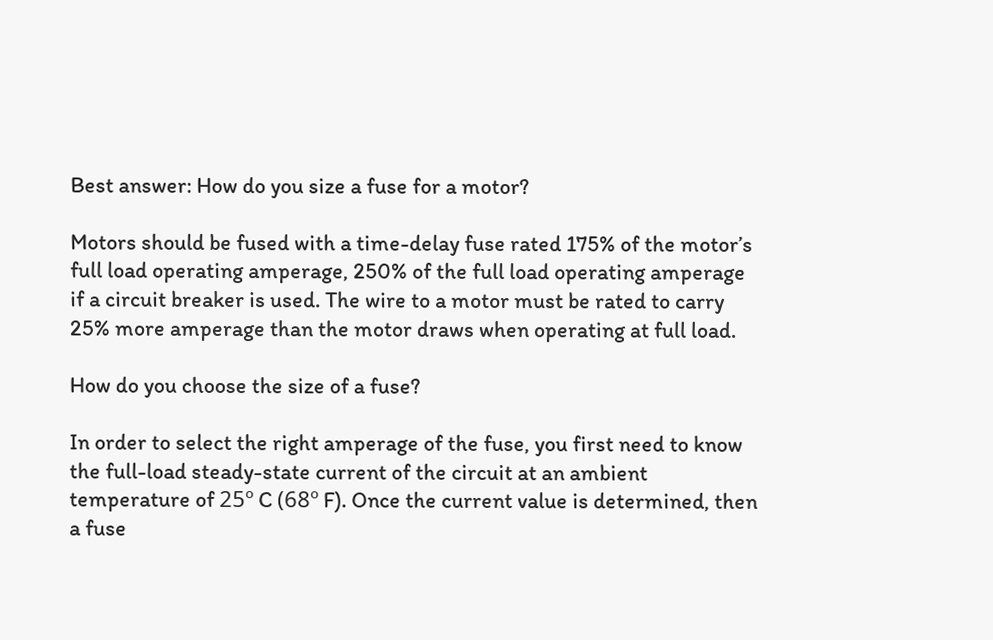Best answer: How do you size a fuse for a motor?

Motors should be fused with a time-delay fuse rated 175% of the motor’s full load operating amperage, 250% of the full load operating amperage if a circuit breaker is used. The wire to a motor must be rated to carry 25% more amperage than the motor draws when operating at full load.

How do you choose the size of a fuse?

In order to select the right amperage of the fuse, you first need to know the full-load steady-state current of the circuit at an ambient temperature of 25º C (68º F). Once the current value is determined, then a fuse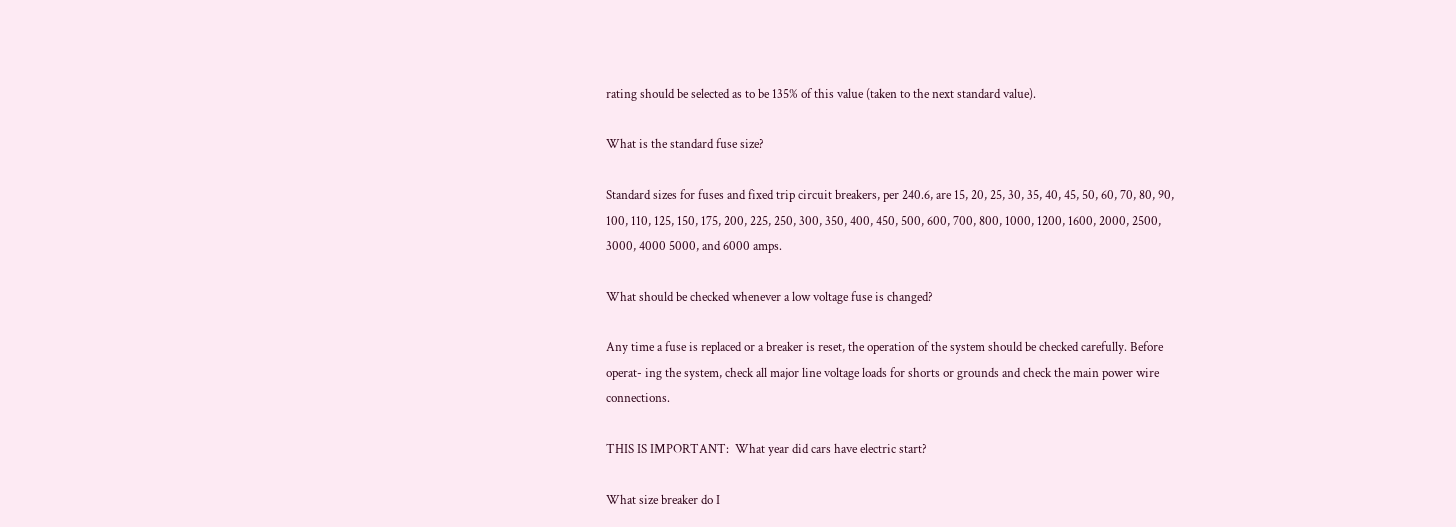rating should be selected as to be 135% of this value (taken to the next standard value).

What is the standard fuse size?

Standard sizes for fuses and fixed trip circuit breakers, per 240.6, are 15, 20, 25, 30, 35, 40, 45, 50, 60, 70, 80, 90, 100, 110, 125, 150, 175, 200, 225, 250, 300, 350, 400, 450, 500, 600, 700, 800, 1000, 1200, 1600, 2000, 2500, 3000, 4000 5000, and 6000 amps.

What should be checked whenever a low voltage fuse is changed?

Any time a fuse is replaced or a breaker is reset, the operation of the system should be checked carefully. Before operat- ing the system, check all major line voltage loads for shorts or grounds and check the main power wire connections.

THIS IS IMPORTANT:  What year did cars have electric start?

What size breaker do I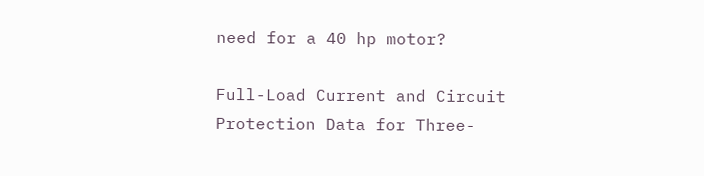need for a 40 hp motor?

Full-Load Current and Circuit Protection Data for Three-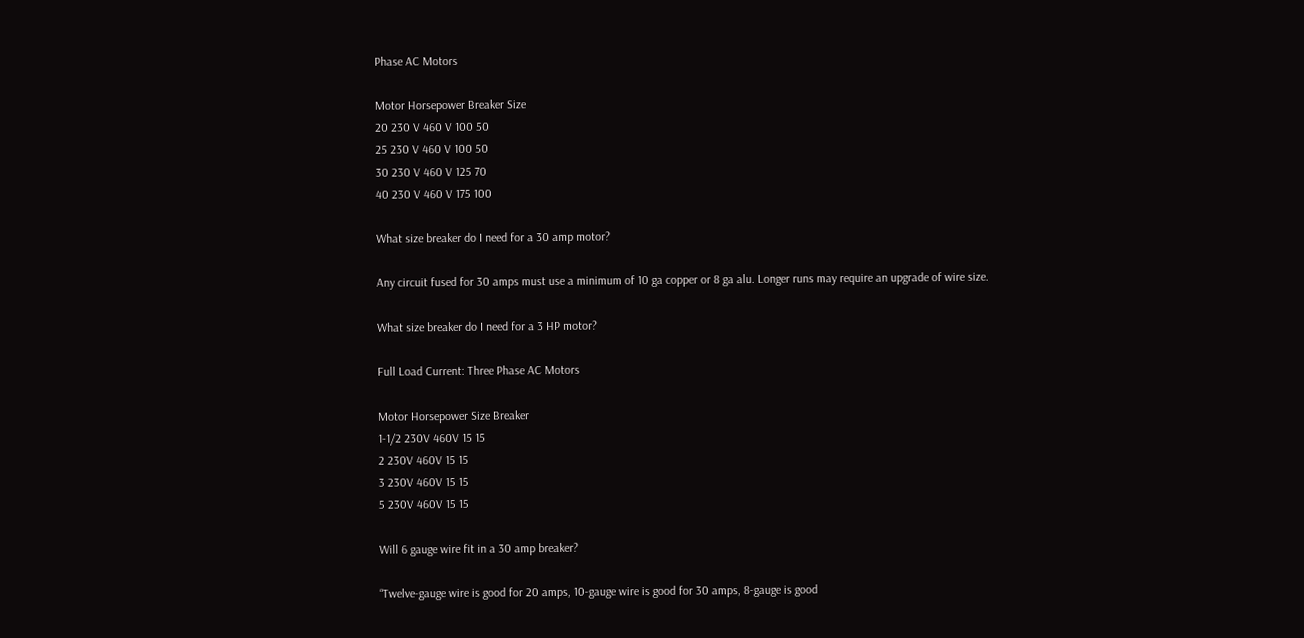Phase AC Motors

Motor Horsepower Breaker Size
20 230 V 460 V 100 50
25 230 V 460 V 100 50
30 230 V 460 V 125 70
40 230 V 460 V 175 100

What size breaker do I need for a 30 amp motor?

Any circuit fused for 30 amps must use a minimum of 10 ga copper or 8 ga alu. Longer runs may require an upgrade of wire size.

What size breaker do I need for a 3 HP motor?

Full Load Current: Three Phase AC Motors

Motor Horsepower Size Breaker
1-1/2 230V 460V 15 15
2 230V 460V 15 15
3 230V 460V 15 15
5 230V 460V 15 15

Will 6 gauge wire fit in a 30 amp breaker?

“Twelve-gauge wire is good for 20 amps, 10-gauge wire is good for 30 amps, 8-gauge is good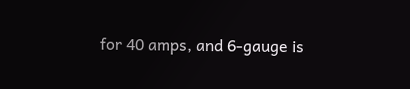for 40 amps, and 6-gauge is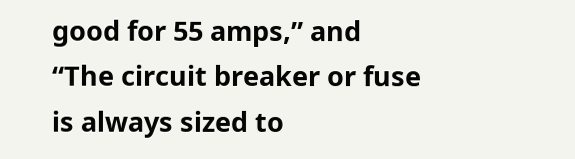good for 55 amps,” and “The circuit breaker or fuse is always sized to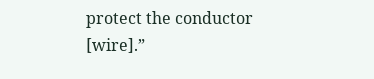protect the conductor [wire].”